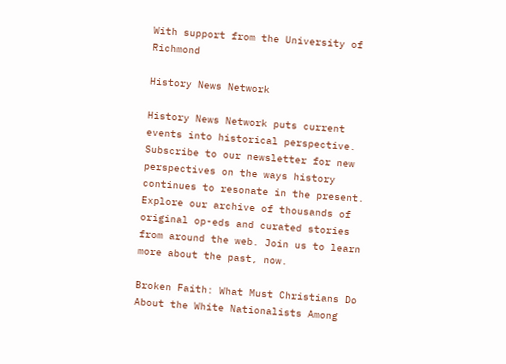With support from the University of Richmond

History News Network

History News Network puts current events into historical perspective. Subscribe to our newsletter for new perspectives on the ways history continues to resonate in the present. Explore our archive of thousands of original op-eds and curated stories from around the web. Join us to learn more about the past, now.

Broken Faith: What Must Christians Do About the White Nationalists Among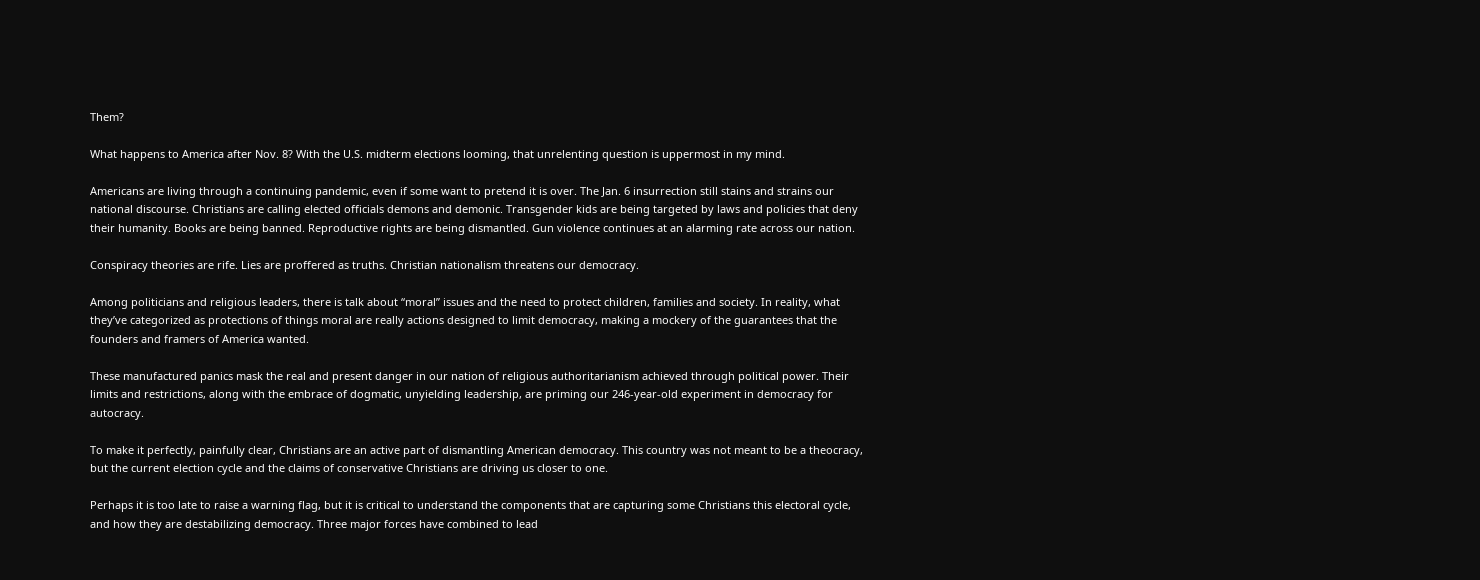Them?

What happens to America after Nov. 8? With the U.S. midterm elections looming, that unrelenting question is uppermost in my mind.

Americans are living through a continuing pandemic, even if some want to pretend it is over. The Jan. 6 insurrection still stains and strains our national discourse. Christians are calling elected officials demons and demonic. Transgender kids are being targeted by laws and policies that deny their humanity. Books are being banned. Reproductive rights are being dismantled. Gun violence continues at an alarming rate across our nation.

Conspiracy theories are rife. Lies are proffered as truths. Christian nationalism threatens our democracy.

Among politicians and religious leaders, there is talk about “moral” issues and the need to protect children, families and society. In reality, what they’ve categorized as protections of things moral are really actions designed to limit democracy, making a mockery of the guarantees that the founders and framers of America wanted.

These manufactured panics mask the real and present danger in our nation of religious authoritarianism achieved through political power. Their limits and restrictions, along with the embrace of dogmatic, unyielding leadership, are priming our 246-year-old experiment in democracy for autocracy.

To make it perfectly, painfully clear, Christians are an active part of dismantling American democracy. This country was not meant to be a theocracy, but the current election cycle and the claims of conservative Christians are driving us closer to one.

Perhaps it is too late to raise a warning flag, but it is critical to understand the components that are capturing some Christians this electoral cycle, and how they are destabilizing democracy. Three major forces have combined to lead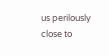us perilously close to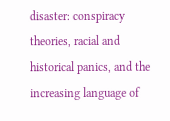disaster: conspiracy theories, racial and historical panics, and the increasing language of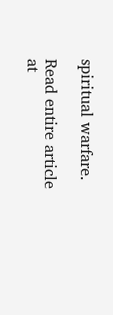spiritual warfare.

Read entire article at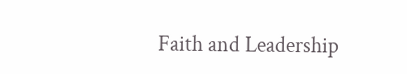Faith and Leadership